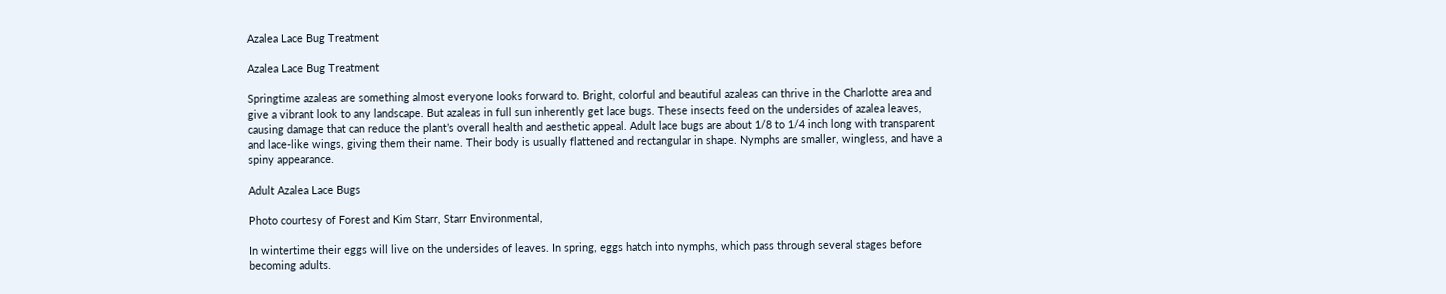Azalea Lace Bug Treatment

Azalea Lace Bug Treatment

Springtime azaleas are something almost everyone looks forward to. Bright, colorful and beautiful azaleas can thrive in the Charlotte area and give a vibrant look to any landscape. But azaleas in full sun inherently get lace bugs. These insects feed on the undersides of azalea leaves, causing damage that can reduce the plant’s overall health and aesthetic appeal. Adult lace bugs are about 1/8 to 1/4 inch long with transparent and lace-like wings, giving them their name. Their body is usually flattened and rectangular in shape. Nymphs are smaller, wingless, and have a spiny appearance.

Adult Azalea Lace Bugs

Photo courtesy of Forest and Kim Starr, Starr Environmental,

In wintertime their eggs will live on the undersides of leaves. In spring, eggs hatch into nymphs, which pass through several stages before becoming adults.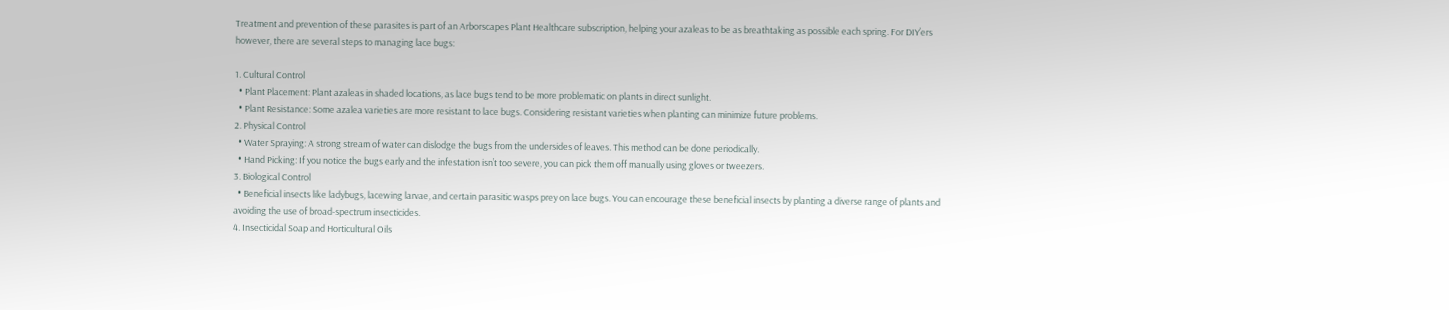Treatment and prevention of these parasites is part of an Arborscapes Plant Healthcare subscription, helping your azaleas to be as breathtaking as possible each spring. For DIY’ers however, there are several steps to managing lace bugs:

1. Cultural Control
  • Plant Placement: Plant azaleas in shaded locations, as lace bugs tend to be more problematic on plants in direct sunlight.
  • Plant Resistance: Some azalea varieties are more resistant to lace bugs. Considering resistant varieties when planting can minimize future problems.
2. Physical Control
  • Water Spraying: A strong stream of water can dislodge the bugs from the undersides of leaves. This method can be done periodically.
  • Hand Picking: If you notice the bugs early and the infestation isn’t too severe, you can pick them off manually using gloves or tweezers.
3. Biological Control
  • Beneficial insects like ladybugs, lacewing larvae, and certain parasitic wasps prey on lace bugs. You can encourage these beneficial insects by planting a diverse range of plants and avoiding the use of broad-spectrum insecticides.
4. Insecticidal Soap and Horticultural Oils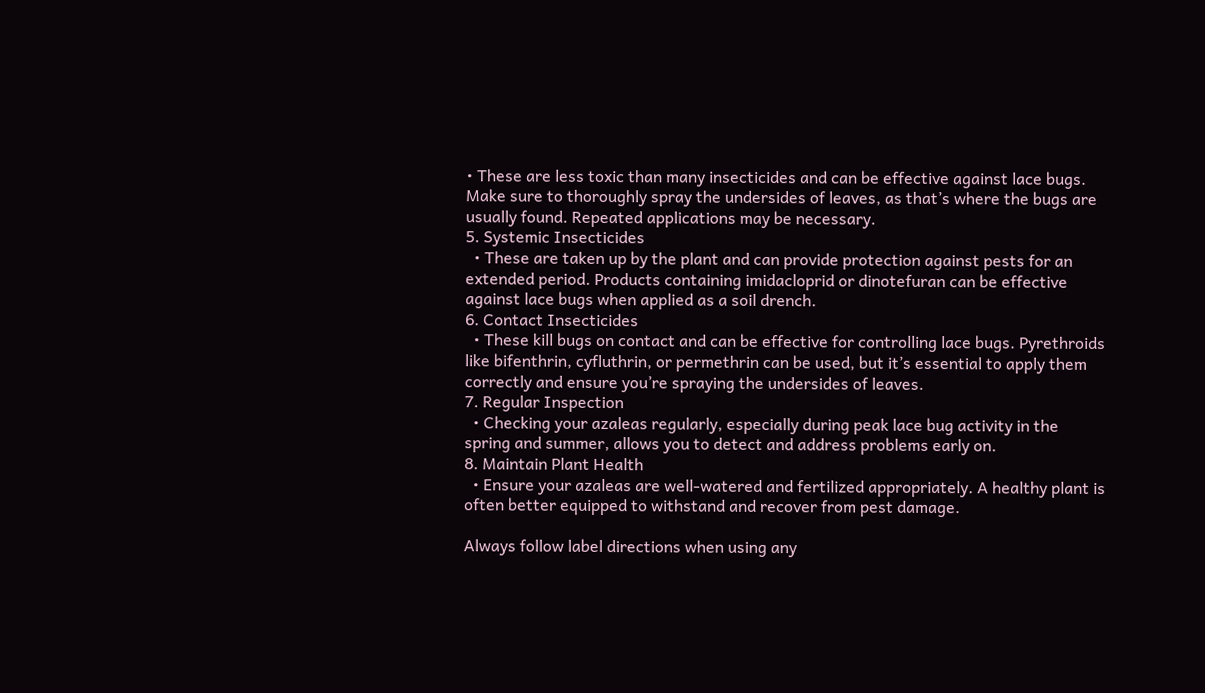• These are less toxic than many insecticides and can be effective against lace bugs. Make sure to thoroughly spray the undersides of leaves, as that’s where the bugs are usually found. Repeated applications may be necessary.
5. Systemic Insecticides
  • These are taken up by the plant and can provide protection against pests for an extended period. Products containing imidacloprid or dinotefuran can be effective against lace bugs when applied as a soil drench.
6. Contact Insecticides
  • These kill bugs on contact and can be effective for controlling lace bugs. Pyrethroids like bifenthrin, cyfluthrin, or permethrin can be used, but it’s essential to apply them correctly and ensure you’re spraying the undersides of leaves.
7. Regular Inspection
  • Checking your azaleas regularly, especially during peak lace bug activity in the spring and summer, allows you to detect and address problems early on.
8. Maintain Plant Health
  • Ensure your azaleas are well-watered and fertilized appropriately. A healthy plant is often better equipped to withstand and recover from pest damage.

Always follow label directions when using any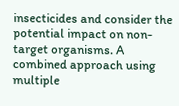insecticides and consider the potential impact on non-target organisms. A combined approach using multiple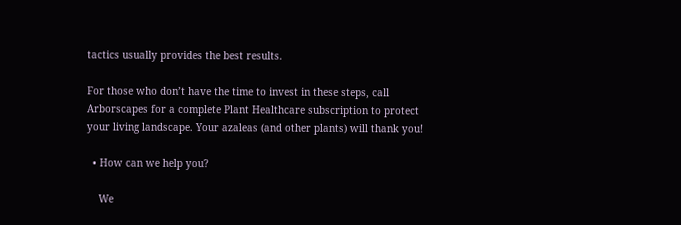tactics usually provides the best results.

For those who don’t have the time to invest in these steps, call Arborscapes for a complete Plant Healthcare subscription to protect your living landscape. Your azaleas (and other plants) will thank you!

  • How can we help you?

    We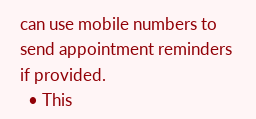can use mobile numbers to send appointment reminders if provided.
  • This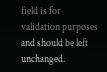field is for validation purposes and should be left unchanged.